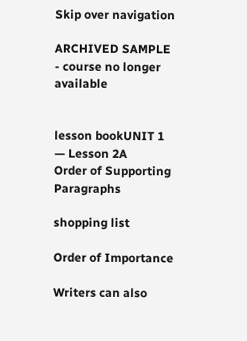Skip over navigation

ARCHIVED SAMPLE - course no longer available


lesson bookUNIT 1 — Lesson 2A
Order of Supporting Paragraphs

shopping list

Order of Importance

Writers can also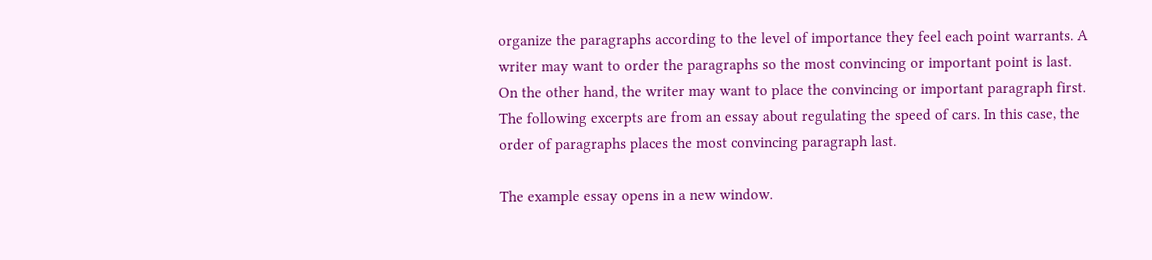organize the paragraphs according to the level of importance they feel each point warrants. A writer may want to order the paragraphs so the most convincing or important point is last. On the other hand, the writer may want to place the convincing or important paragraph first. The following excerpts are from an essay about regulating the speed of cars. In this case, the order of paragraphs places the most convincing paragraph last.

The example essay opens in a new window.